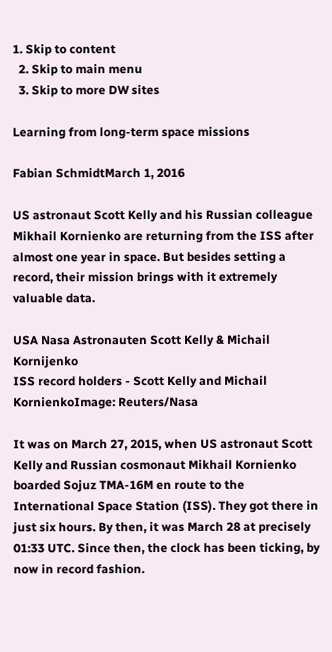1. Skip to content
  2. Skip to main menu
  3. Skip to more DW sites

Learning from long-term space missions

Fabian SchmidtMarch 1, 2016

US astronaut Scott Kelly and his Russian colleague Mikhail Kornienko are returning from the ISS after almost one year in space. But besides setting a record, their mission brings with it extremely valuable data.

USA Nasa Astronauten Scott Kelly & Michail Kornijenko
ISS record holders - Scott Kelly and Michail KornienkoImage: Reuters/Nasa

It was on March 27, 2015, when US astronaut Scott Kelly and Russian cosmonaut Mikhail Kornienko boarded Sojuz TMA-16M en route to the International Space Station (ISS). They got there in just six hours. By then, it was March 28 at precisely 01:33 UTC. Since then, the clock has been ticking, by now in record fashion.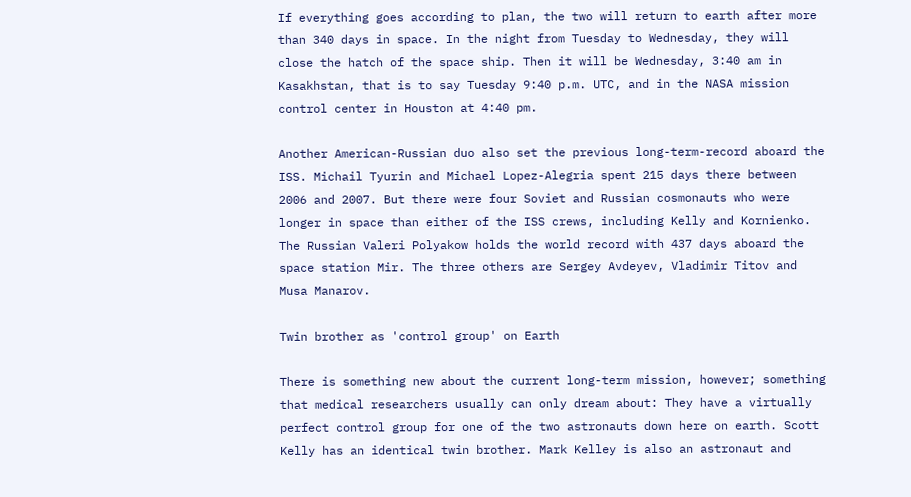If everything goes according to plan, the two will return to earth after more than 340 days in space. In the night from Tuesday to Wednesday, they will close the hatch of the space ship. Then it will be Wednesday, 3:40 am in Kasakhstan, that is to say Tuesday 9:40 p.m. UTC, and in the NASA mission control center in Houston at 4:40 pm.

Another American-Russian duo also set the previous long-term-record aboard the ISS. Michail Tyurin and Michael Lopez-Alegria spent 215 days there between 2006 and 2007. But there were four Soviet and Russian cosmonauts who were longer in space than either of the ISS crews, including Kelly and Kornienko. The Russian Valeri Polyakow holds the world record with 437 days aboard the space station Mir. The three others are Sergey Avdeyev, Vladimir Titov and Musa Manarov.

Twin brother as 'control group' on Earth

There is something new about the current long-term mission, however; something that medical researchers usually can only dream about: They have a virtually perfect control group for one of the two astronauts down here on earth. Scott Kelly has an identical twin brother. Mark Kelley is also an astronaut and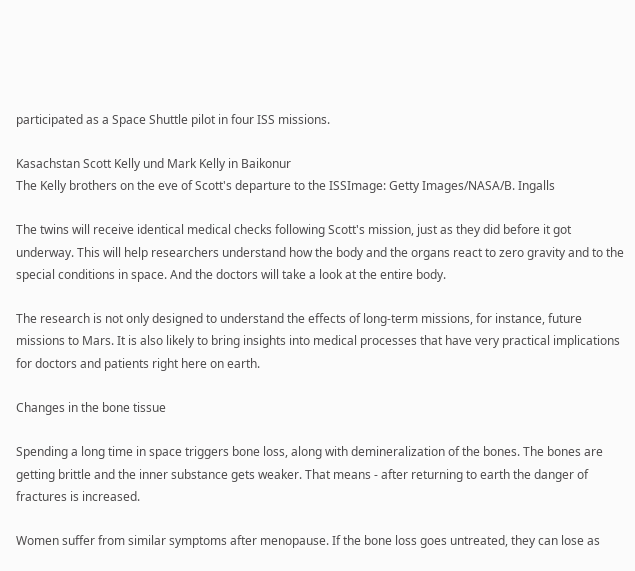participated as a Space Shuttle pilot in four ISS missions.

Kasachstan Scott Kelly und Mark Kelly in Baikonur
The Kelly brothers on the eve of Scott's departure to the ISSImage: Getty Images/NASA/B. Ingalls

The twins will receive identical medical checks following Scott's mission, just as they did before it got underway. This will help researchers understand how the body and the organs react to zero gravity and to the special conditions in space. And the doctors will take a look at the entire body.

The research is not only designed to understand the effects of long-term missions, for instance, future missions to Mars. It is also likely to bring insights into medical processes that have very practical implications for doctors and patients right here on earth.

Changes in the bone tissue

Spending a long time in space triggers bone loss, along with demineralization of the bones. The bones are getting brittle and the inner substance gets weaker. That means - after returning to earth the danger of fractures is increased.

Women suffer from similar symptoms after menopause. If the bone loss goes untreated, they can lose as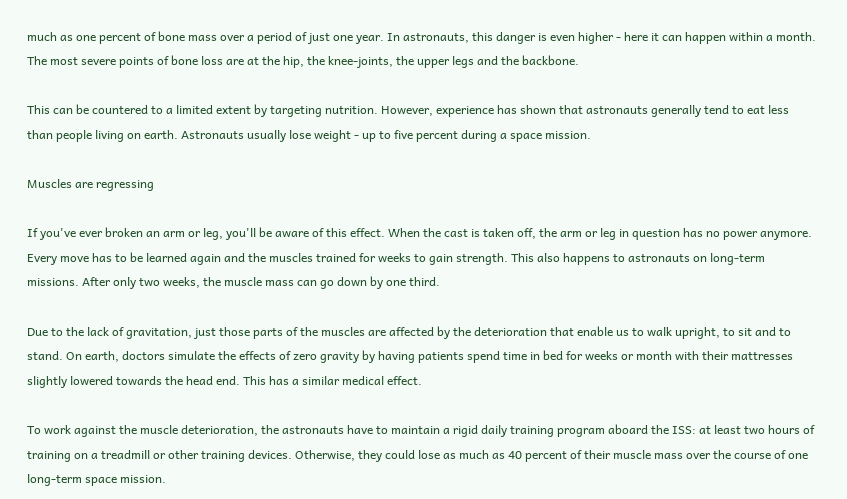much as one percent of bone mass over a period of just one year. In astronauts, this danger is even higher - here it can happen within a month. The most severe points of bone loss are at the hip, the knee-joints, the upper legs and the backbone.

This can be countered to a limited extent by targeting nutrition. However, experience has shown that astronauts generally tend to eat less than people living on earth. Astronauts usually lose weight - up to five percent during a space mission.

Muscles are regressing

If you've ever broken an arm or leg, you'll be aware of this effect. When the cast is taken off, the arm or leg in question has no power anymore. Every move has to be learned again and the muscles trained for weeks to gain strength. This also happens to astronauts on long-term missions. After only two weeks, the muscle mass can go down by one third.

Due to the lack of gravitation, just those parts of the muscles are affected by the deterioration that enable us to walk upright, to sit and to stand. On earth, doctors simulate the effects of zero gravity by having patients spend time in bed for weeks or month with their mattresses slightly lowered towards the head end. This has a similar medical effect.

To work against the muscle deterioration, the astronauts have to maintain a rigid daily training program aboard the ISS: at least two hours of training on a treadmill or other training devices. Otherwise, they could lose as much as 40 percent of their muscle mass over the course of one long-term space mission.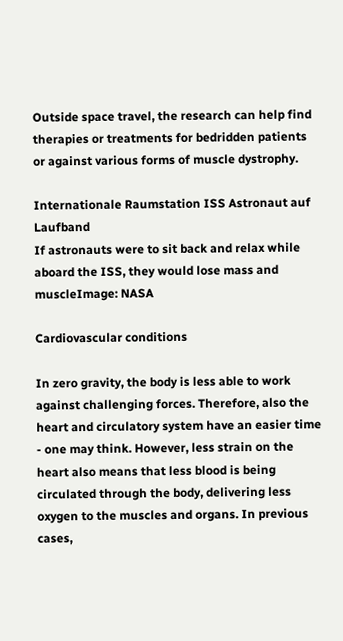Outside space travel, the research can help find therapies or treatments for bedridden patients or against various forms of muscle dystrophy.

Internationale Raumstation ISS Astronaut auf Laufband
If astronauts were to sit back and relax while aboard the ISS, they would lose mass and muscleImage: NASA

Cardiovascular conditions

In zero gravity, the body is less able to work against challenging forces. Therefore, also the heart and circulatory system have an easier time - one may think. However, less strain on the heart also means that less blood is being circulated through the body, delivering less oxygen to the muscles and organs. In previous cases,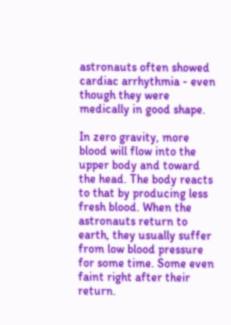astronauts often showed cardiac arrhythmia - even though they were medically in good shape.

In zero gravity, more blood will flow into the upper body and toward the head. The body reacts to that by producing less fresh blood. When the astronauts return to earth, they usually suffer from low blood pressure for some time. Some even faint right after their return.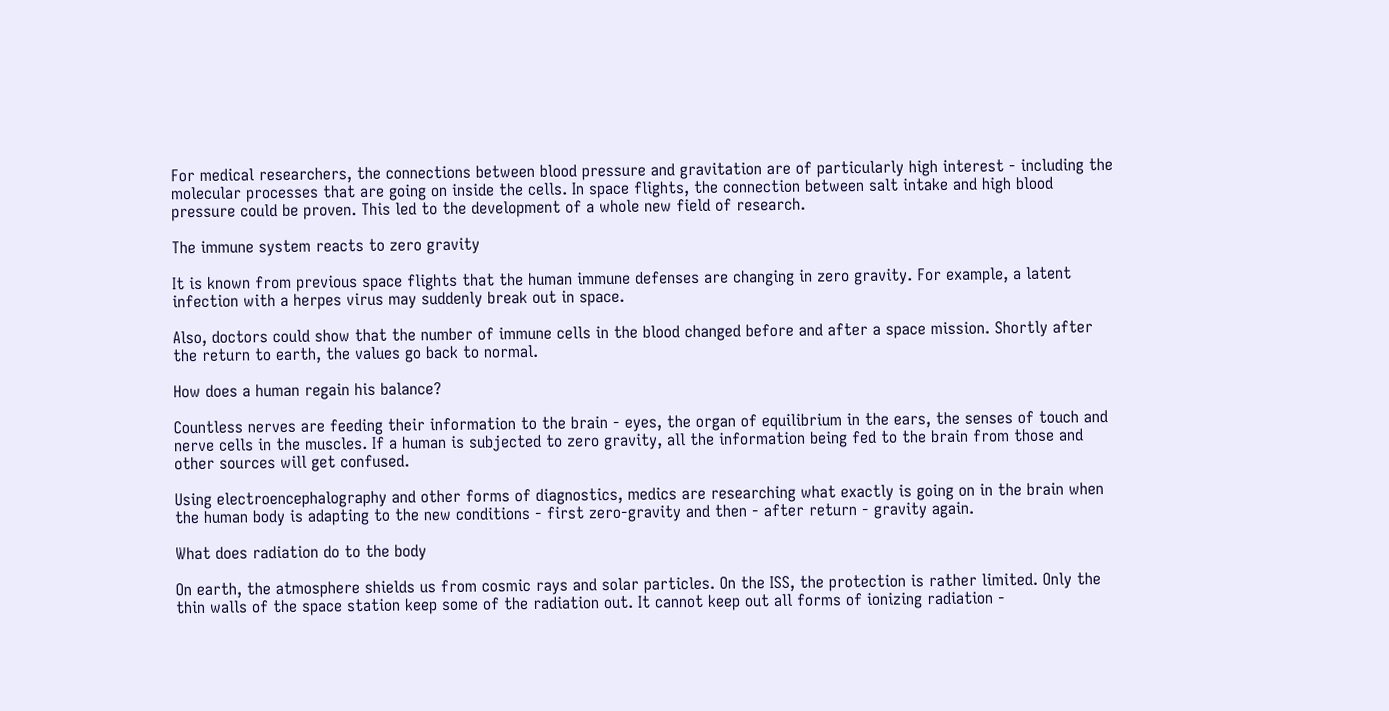For medical researchers, the connections between blood pressure and gravitation are of particularly high interest - including the molecular processes that are going on inside the cells. In space flights, the connection between salt intake and high blood pressure could be proven. This led to the development of a whole new field of research.

The immune system reacts to zero gravity

It is known from previous space flights that the human immune defenses are changing in zero gravity. For example, a latent infection with a herpes virus may suddenly break out in space.

Also, doctors could show that the number of immune cells in the blood changed before and after a space mission. Shortly after the return to earth, the values go back to normal.

How does a human regain his balance?

Countless nerves are feeding their information to the brain - eyes, the organ of equilibrium in the ears, the senses of touch and nerve cells in the muscles. If a human is subjected to zero gravity, all the information being fed to the brain from those and other sources will get confused.

Using electroencephalography and other forms of diagnostics, medics are researching what exactly is going on in the brain when the human body is adapting to the new conditions - first zero-gravity and then - after return - gravity again.

What does radiation do to the body

On earth, the atmosphere shields us from cosmic rays and solar particles. On the ISS, the protection is rather limited. Only the thin walls of the space station keep some of the radiation out. It cannot keep out all forms of ionizing radiation -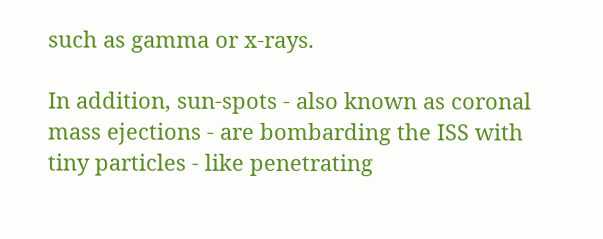such as gamma or x-rays.

In addition, sun-spots - also known as coronal mass ejections - are bombarding the ISS with tiny particles - like penetrating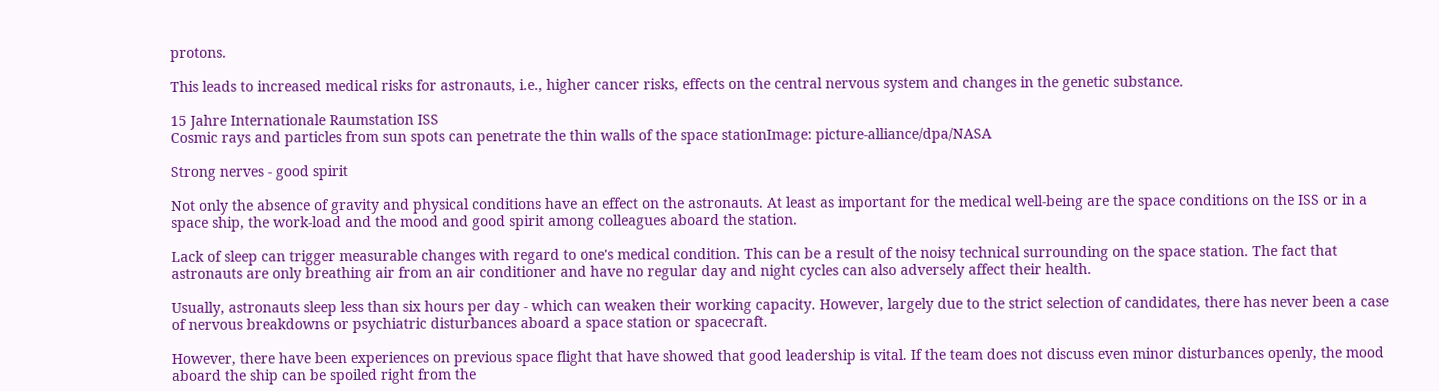protons.

This leads to increased medical risks for astronauts, i.e., higher cancer risks, effects on the central nervous system and changes in the genetic substance.

15 Jahre Internationale Raumstation ISS
Cosmic rays and particles from sun spots can penetrate the thin walls of the space stationImage: picture-alliance/dpa/NASA

Strong nerves - good spirit

Not only the absence of gravity and physical conditions have an effect on the astronauts. At least as important for the medical well-being are the space conditions on the ISS or in a space ship, the work-load and the mood and good spirit among colleagues aboard the station.

Lack of sleep can trigger measurable changes with regard to one's medical condition. This can be a result of the noisy technical surrounding on the space station. The fact that astronauts are only breathing air from an air conditioner and have no regular day and night cycles can also adversely affect their health.

Usually, astronauts sleep less than six hours per day - which can weaken their working capacity. However, largely due to the strict selection of candidates, there has never been a case of nervous breakdowns or psychiatric disturbances aboard a space station or spacecraft.

However, there have been experiences on previous space flight that have showed that good leadership is vital. If the team does not discuss even minor disturbances openly, the mood aboard the ship can be spoiled right from the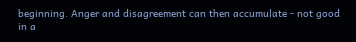beginning. Anger and disagreement can then accumulate - not good in a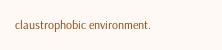claustrophobic environment.